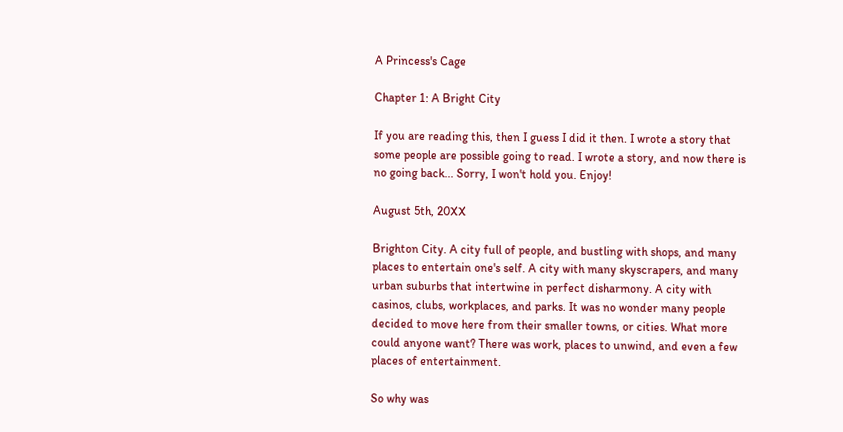A Princess's Cage

Chapter 1: A Bright City

If you are reading this, then I guess I did it then. I wrote a story that some people are possible going to read. I wrote a story, and now there is no going back... Sorry, I won't hold you. Enjoy!

August 5th, 20XX

Brighton City. A city full of people, and bustling with shops, and many places to entertain one's self. A city with many skyscrapers, and many urban suburbs that intertwine in perfect disharmony. A city with casinos, clubs, workplaces, and parks. It was no wonder many people decided to move here from their smaller towns, or cities. What more could anyone want? There was work, places to unwind, and even a few places of entertainment.

So why was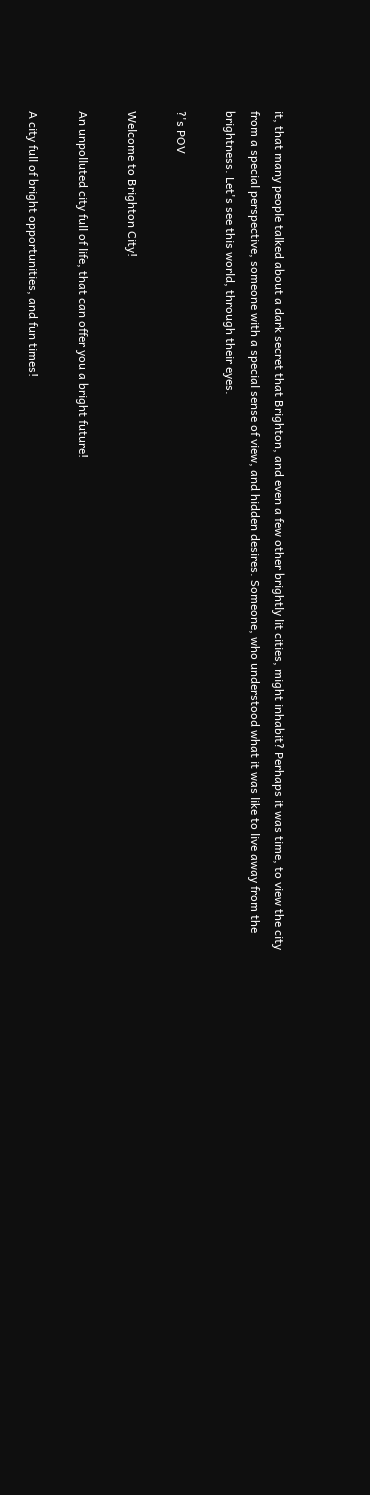it, that many people talked about a dark secret that Brighton, and even a few other brightly lit cities, might inhabit? Perhaps it was time, to view the city from a special perspective, someone with a special sense of view, and hidden desires. Someone, who understood what it was like to live away from the brightness. Let's see this world, through their eyes.

?'s POV

Welcome to Brighton City!

An unpolluted city full of life, that can offer you a bright future!

A city full of bright opportunities, and fun times!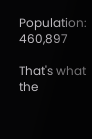Population: 460,897

That's what the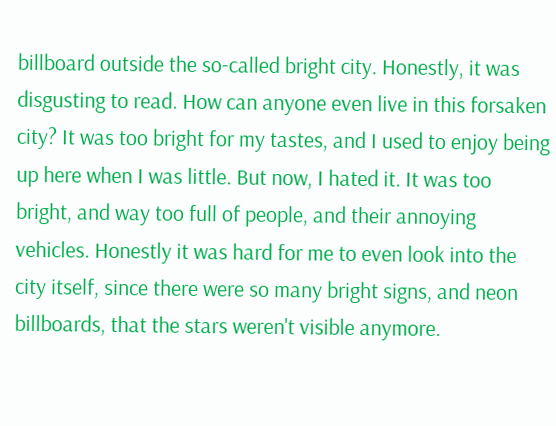billboard outside the so-called bright city. Honestly, it was disgusting to read. How can anyone even live in this forsaken city? It was too bright for my tastes, and I used to enjoy being up here when I was little. But now, I hated it. It was too bright, and way too full of people, and their annoying vehicles. Honestly it was hard for me to even look into the city itself, since there were so many bright signs, and neon billboards, that the stars weren't visible anymore.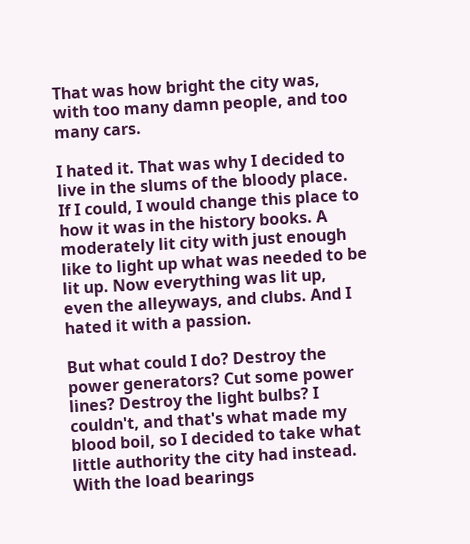That was how bright the city was, with too many damn people, and too many cars.

I hated it. That was why I decided to live in the slums of the bloody place. If I could, I would change this place to how it was in the history books. A moderately lit city with just enough like to light up what was needed to be lit up. Now everything was lit up, even the alleyways, and clubs. And I hated it with a passion.

But what could I do? Destroy the power generators? Cut some power lines? Destroy the light bulbs? I couldn't, and that's what made my blood boil, so I decided to take what little authority the city had instead. With the load bearings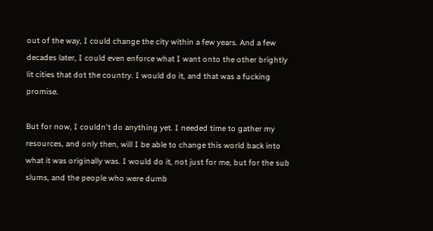out of the way, I could change the city within a few years. And a few decades later, I could even enforce what I want onto the other brightly lit cities that dot the country. I would do it, and that was a fucking promise.

But for now, I couldn't do anything yet. I needed time to gather my resources, and only then, will I be able to change this world back into what it was originally was. I would do it, not just for me, but for the sub slums, and the people who were dumb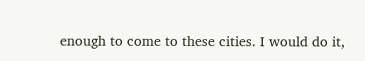enough to come to these cities. I would do it,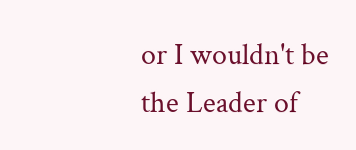or I wouldn't be the Leader of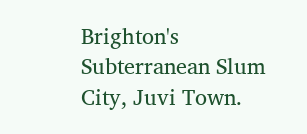Brighton's Subterranean Slum City, Juvi Town.